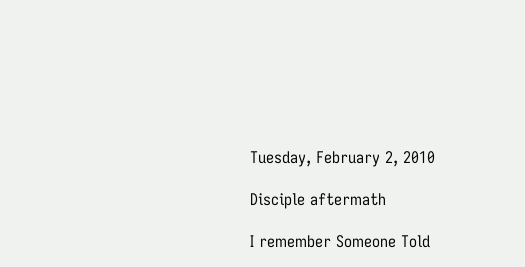Tuesday, February 2, 2010

Disciple aftermath

I remember Someone Told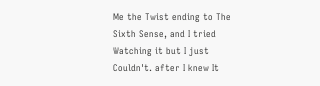Me the Twist ending to The Sixth Sense, and I tried Watching it but I just Couldn't. after I knew It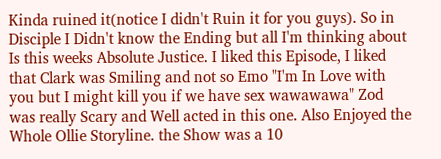Kinda ruined it(notice I didn't Ruin it for you guys). So in Disciple I Didn't know the Ending but all I'm thinking about Is this weeks Absolute Justice. I liked this Episode, I liked that Clark was Smiling and not so Emo "I'm In Love with you but I might kill you if we have sex wawawawa" Zod was really Scary and Well acted in this one. Also Enjoyed the Whole Ollie Storyline. the Show was a 10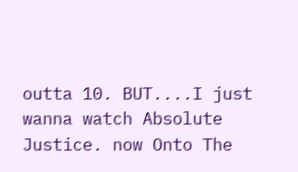outta 10. BUT....I just wanna watch Absolute Justice. now Onto The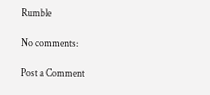Rumble

No comments:

Post a Comment